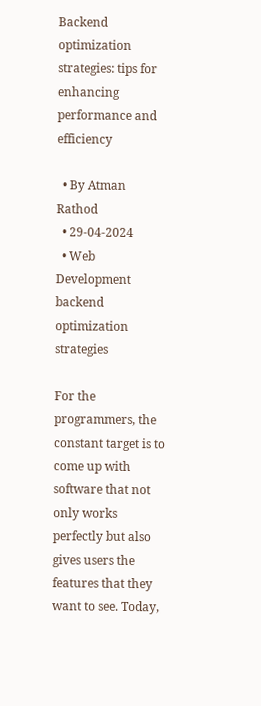Backend optimization strategies: tips for enhancing performance and efficiency

  • By Atman Rathod
  • 29-04-2024
  • Web Development
backend optimization strategies

For the programmers, the constant target is to come up with software that not only works perfectly but also gives users the features that they want to see. Today,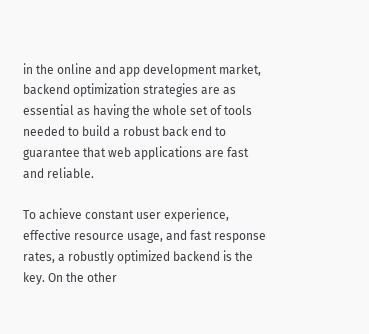in the online and app development market, backend optimization strategies are as essential as having the whole set of tools needed to build a robust back end to guarantee that web applications are fast and reliable.

To achieve constant user experience, effective resource usage, and fast response rates, a robustly optimized backend is the key. On the other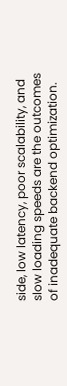side, low latency, poor scalability, and slow loading speeds are the outcomes of inadequate backend optimization.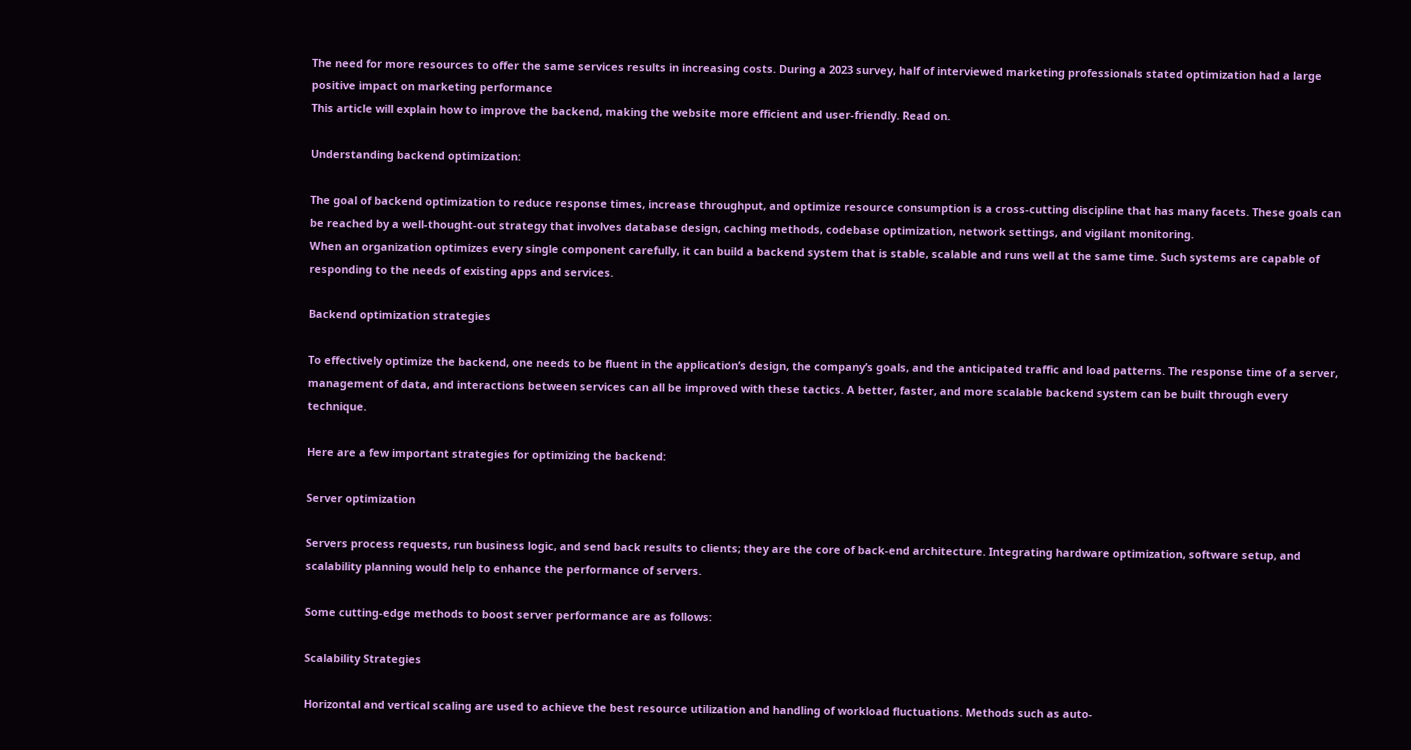The need for more resources to offer the same services results in increasing costs. During a 2023 survey, half of interviewed marketing professionals stated optimization had a large positive impact on marketing performance
This article will explain how to improve the backend, making the website more efficient and user-friendly. Read on.

Understanding backend optimization:

The goal of backend optimization to reduce response times, increase throughput, and optimize resource consumption is a cross-cutting discipline that has many facets. These goals can be reached by a well-thought-out strategy that involves database design, caching methods, codebase optimization, network settings, and vigilant monitoring.
When an organization optimizes every single component carefully, it can build a backend system that is stable, scalable and runs well at the same time. Such systems are capable of responding to the needs of existing apps and services.

Backend optimization strategies

To effectively optimize the backend, one needs to be fluent in the application’s design, the company’s goals, and the anticipated traffic and load patterns. The response time of a server, management of data, and interactions between services can all be improved with these tactics. A better, faster, and more scalable backend system can be built through every technique.

Here are a few important strategies for optimizing the backend:

Server optimization

Servers process requests, run business logic, and send back results to clients; they are the core of back-end architecture. Integrating hardware optimization, software setup, and scalability planning would help to enhance the performance of servers.

Some cutting-edge methods to boost server performance are as follows:

Scalability Strategies

Horizontal and vertical scaling are used to achieve the best resource utilization and handling of workload fluctuations. Methods such as auto-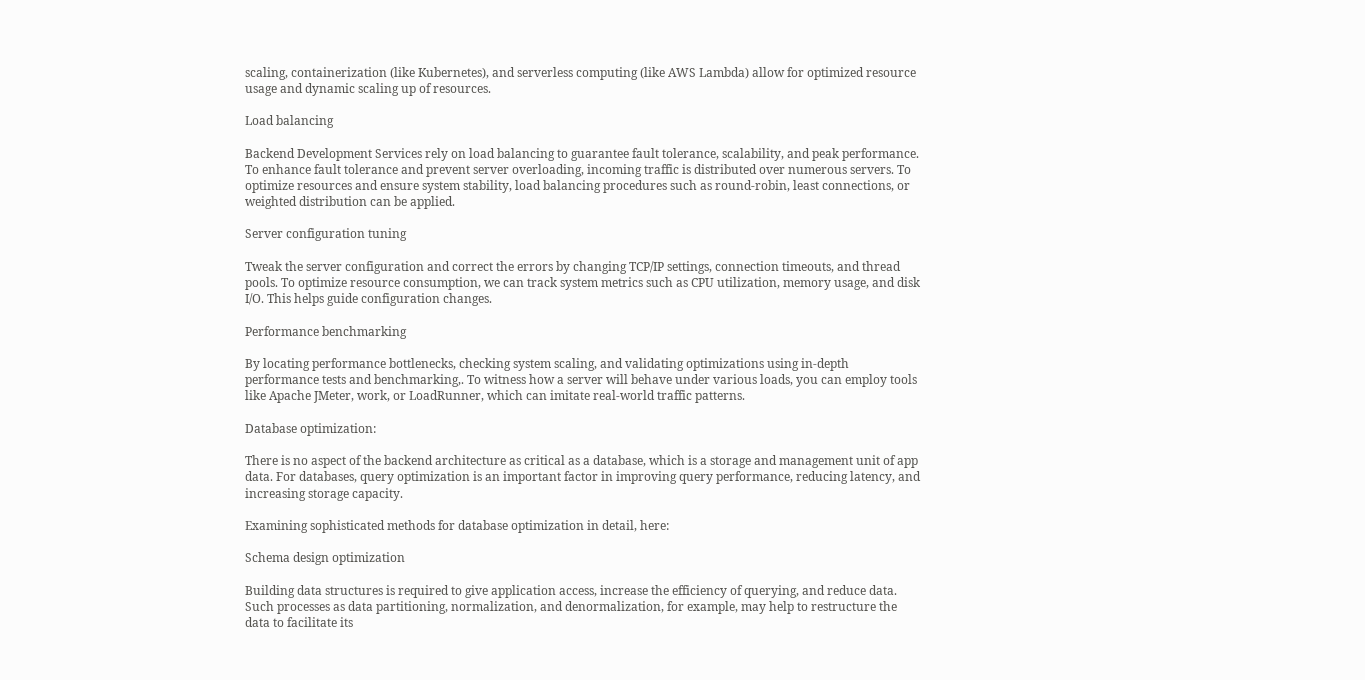scaling, containerization (like Kubernetes), and serverless computing (like AWS Lambda) allow for optimized resource usage and dynamic scaling up of resources.

Load balancing

Backend Development Services rely on load balancing to guarantee fault tolerance, scalability, and peak performance. To enhance fault tolerance and prevent server overloading, incoming traffic is distributed over numerous servers. To optimize resources and ensure system stability, load balancing procedures such as round-robin, least connections, or weighted distribution can be applied.

Server configuration tuning

Tweak the server configuration and correct the errors by changing TCP/IP settings, connection timeouts, and thread pools. To optimize resource consumption, we can track system metrics such as CPU utilization, memory usage, and disk I/O. This helps guide configuration changes.

Performance benchmarking

By locating performance bottlenecks, checking system scaling, and validating optimizations using in-depth performance tests and benchmarking,. To witness how a server will behave under various loads, you can employ tools like Apache JMeter, work, or LoadRunner, which can imitate real-world traffic patterns.

Database optimization:

There is no aspect of the backend architecture as critical as a database, which is a storage and management unit of app data. For databases, query optimization is an important factor in improving query performance, reducing latency, and increasing storage capacity.

Examining sophisticated methods for database optimization in detail, here:

Schema design optimization

Building data structures is required to give application access, increase the efficiency of querying, and reduce data. Such processes as data partitioning, normalization, and denormalization, for example, may help to restructure the data to facilitate its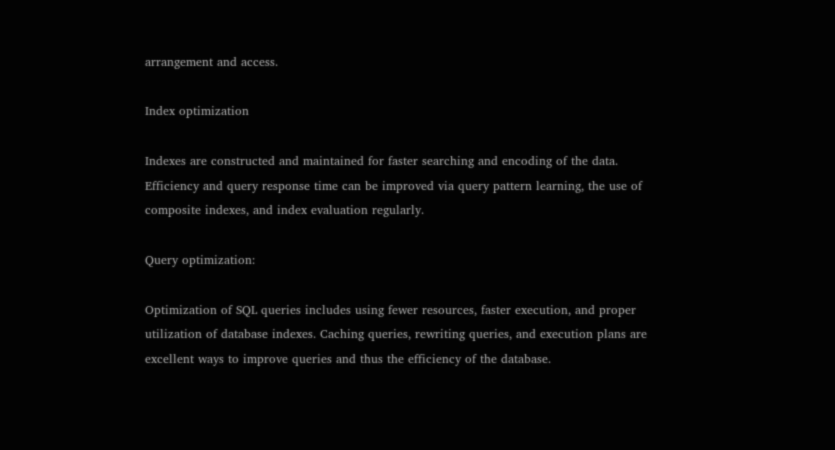arrangement and access.

Index optimization

Indexes are constructed and maintained for faster searching and encoding of the data. Efficiency and query response time can be improved via query pattern learning, the use of composite indexes, and index evaluation regularly.

Query optimization:

Optimization of SQL queries includes using fewer resources, faster execution, and proper utilization of database indexes. Caching queries, rewriting queries, and execution plans are excellent ways to improve queries and thus the efficiency of the database.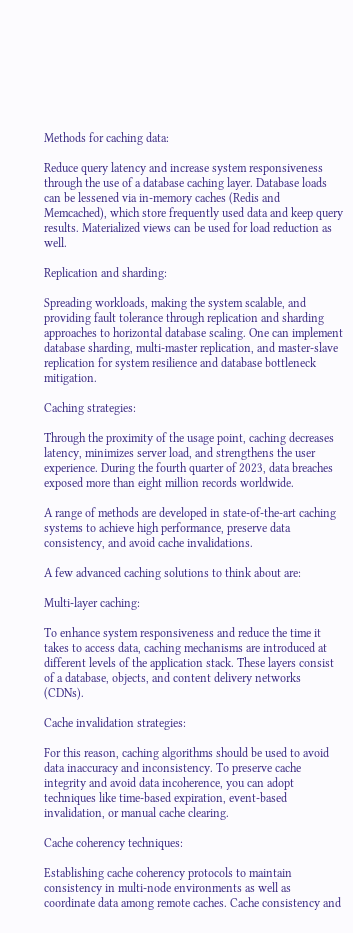Methods for caching data:

Reduce query latency and increase system responsiveness through the use of a database caching layer. Database loads can be lessened via in-memory caches (Redis and Memcached), which store frequently used data and keep query results. Materialized views can be used for load reduction as well.

Replication and sharding:

Spreading workloads, making the system scalable, and providing fault tolerance through replication and sharding approaches to horizontal database scaling. One can implement database sharding, multi-master replication, and master-slave replication for system resilience and database bottleneck mitigation.

Caching strategies:

Through the proximity of the usage point, caching decreases latency, minimizes server load, and strengthens the user experience. During the fourth quarter of 2023, data breaches exposed more than eight million records worldwide.

A range of methods are developed in state-of-the-art caching systems to achieve high performance, preserve data consistency, and avoid cache invalidations.

A few advanced caching solutions to think about are:

Multi-layer caching:

To enhance system responsiveness and reduce the time it takes to access data, caching mechanisms are introduced at different levels of the application stack. These layers consist of a database, objects, and content delivery networks (CDNs).

Cache invalidation strategies:

For this reason, caching algorithms should be used to avoid data inaccuracy and inconsistency. To preserve cache integrity and avoid data incoherence, you can adopt techniques like time-based expiration, event-based invalidation, or manual cache clearing.

Cache coherency techniques:

Establishing cache coherency protocols to maintain consistency in multi-node environments as well as coordinate data among remote caches. Cache consistency and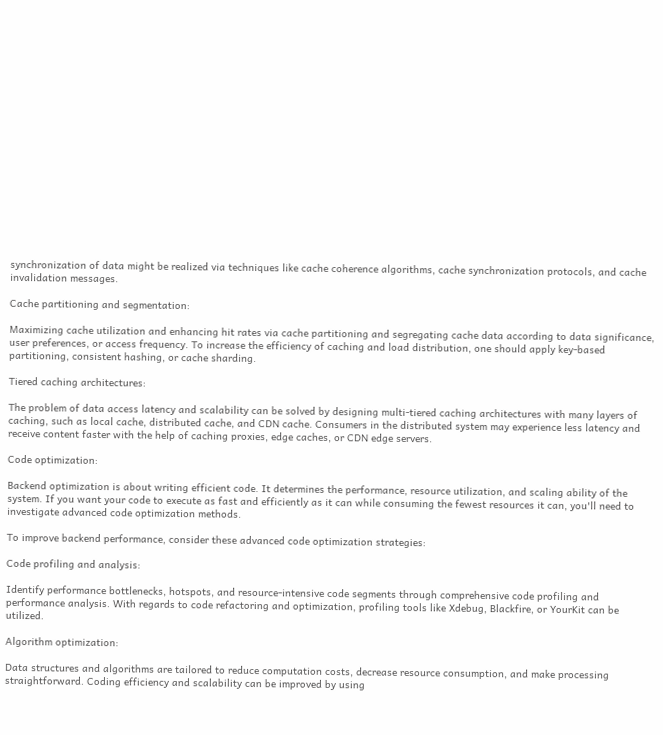synchronization of data might be realized via techniques like cache coherence algorithms, cache synchronization protocols, and cache invalidation messages.

Cache partitioning and segmentation:

Maximizing cache utilization and enhancing hit rates via cache partitioning and segregating cache data according to data significance, user preferences, or access frequency. To increase the efficiency of caching and load distribution, one should apply key-based partitioning, consistent hashing, or cache sharding.

Tiered caching architectures:

The problem of data access latency and scalability can be solved by designing multi-tiered caching architectures with many layers of caching, such as local cache, distributed cache, and CDN cache. Consumers in the distributed system may experience less latency and receive content faster with the help of caching proxies, edge caches, or CDN edge servers.

Code optimization:

Backend optimization is about writing efficient code. It determines the performance, resource utilization, and scaling ability of the system. If you want your code to execute as fast and efficiently as it can while consuming the fewest resources it can, you'll need to investigate advanced code optimization methods.

To improve backend performance, consider these advanced code optimization strategies:

Code profiling and analysis:

Identify performance bottlenecks, hotspots, and resource-intensive code segments through comprehensive code profiling and performance analysis. With regards to code refactoring and optimization, profiling tools like Xdebug, Blackfire, or YourKit can be utilized.

Algorithm optimization:

Data structures and algorithms are tailored to reduce computation costs, decrease resource consumption, and make processing straightforward. Coding efficiency and scalability can be improved by using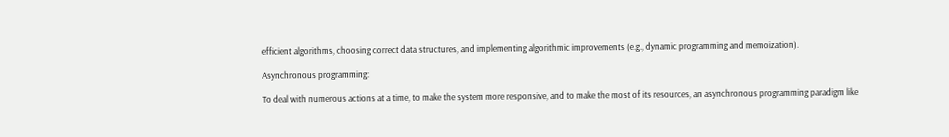efficient algorithms, choosing correct data structures, and implementing algorithmic improvements (e.g., dynamic programming and memoization).

Asynchronous programming:

To deal with numerous actions at a time, to make the system more responsive, and to make the most of its resources, an asynchronous programming paradigm like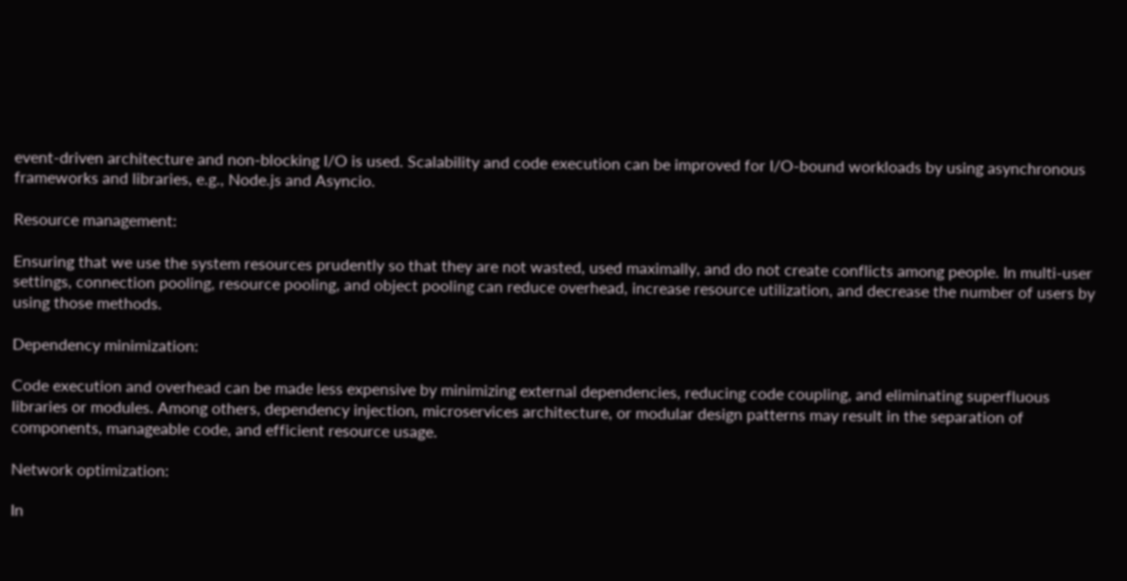event-driven architecture and non-blocking I/O is used. Scalability and code execution can be improved for I/O-bound workloads by using asynchronous frameworks and libraries, e.g., Node.js and Asyncio.

Resource management:

Ensuring that we use the system resources prudently so that they are not wasted, used maximally, and do not create conflicts among people. In multi-user settings, connection pooling, resource pooling, and object pooling can reduce overhead, increase resource utilization, and decrease the number of users by using those methods.

Dependency minimization:

Code execution and overhead can be made less expensive by minimizing external dependencies, reducing code coupling, and eliminating superfluous libraries or modules. Among others, dependency injection, microservices architecture, or modular design patterns may result in the separation of components, manageable code, and efficient resource usage.

Network optimization:

In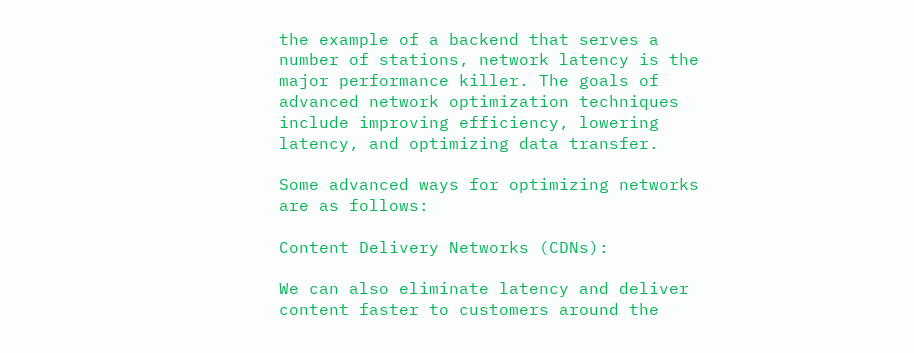the example of a backend that serves a number of stations, network latency is the major performance killer. The goals of advanced network optimization techniques include improving efficiency, lowering latency, and optimizing data transfer.

Some advanced ways for optimizing networks are as follows:

Content Delivery Networks (CDNs):

We can also eliminate latency and deliver content faster to customers around the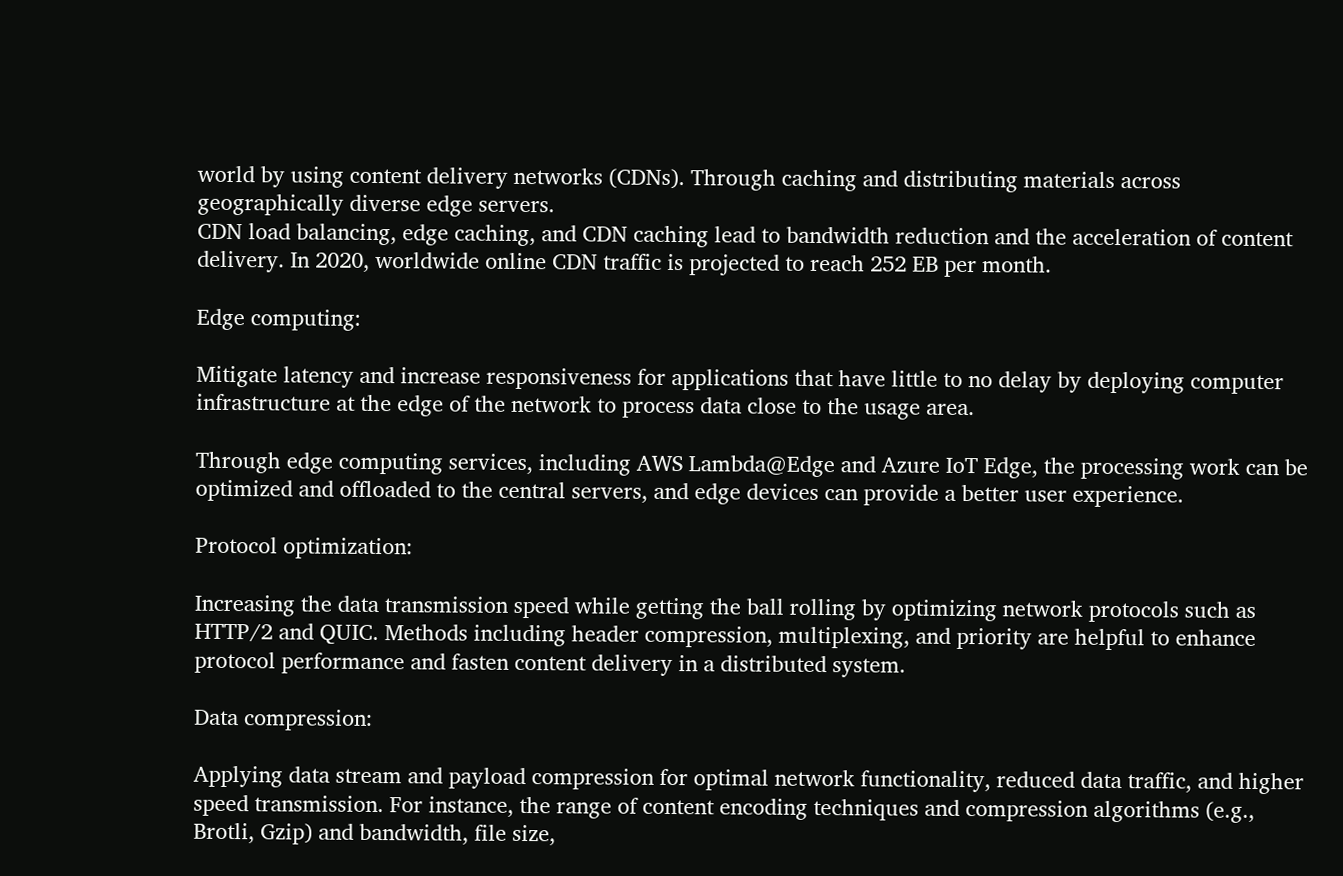world by using content delivery networks (CDNs). Through caching and distributing materials across geographically diverse edge servers.
CDN load balancing, edge caching, and CDN caching lead to bandwidth reduction and the acceleration of content delivery. In 2020, worldwide online CDN traffic is projected to reach 252 EB per month.

Edge computing:

Mitigate latency and increase responsiveness for applications that have little to no delay by deploying computer infrastructure at the edge of the network to process data close to the usage area.

Through edge computing services, including AWS Lambda@Edge and Azure IoT Edge, the processing work can be optimized and offloaded to the central servers, and edge devices can provide a better user experience.

Protocol optimization:

Increasing the data transmission speed while getting the ball rolling by optimizing network protocols such as HTTP/2 and QUIC. Methods including header compression, multiplexing, and priority are helpful to enhance protocol performance and fasten content delivery in a distributed system.

Data compression:

Applying data stream and payload compression for optimal network functionality, reduced data traffic, and higher speed transmission. For instance, the range of content encoding techniques and compression algorithms (e.g., Brotli, Gzip) and bandwidth, file size,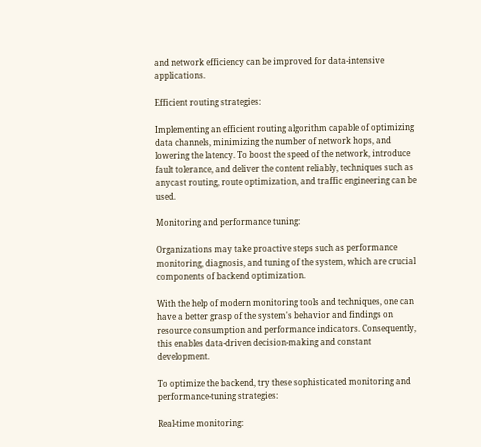and network efficiency can be improved for data-intensive applications.

Efficient routing strategies:

Implementing an efficient routing algorithm capable of optimizing data channels, minimizing the number of network hops, and lowering the latency. To boost the speed of the network, introduce fault tolerance, and deliver the content reliably, techniques such as anycast routing, route optimization, and traffic engineering can be used.

Monitoring and performance tuning:

Organizations may take proactive steps such as performance monitoring, diagnosis, and tuning of the system, which are crucial components of backend optimization.

With the help of modern monitoring tools and techniques, one can have a better grasp of the system's behavior and findings on resource consumption and performance indicators. Consequently, this enables data-driven decision-making and constant development.

To optimize the backend, try these sophisticated monitoring and performance-tuning strategies:

Real-time monitoring: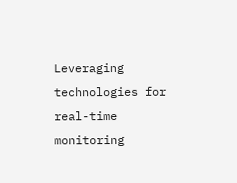Leveraging technologies for real-time monitoring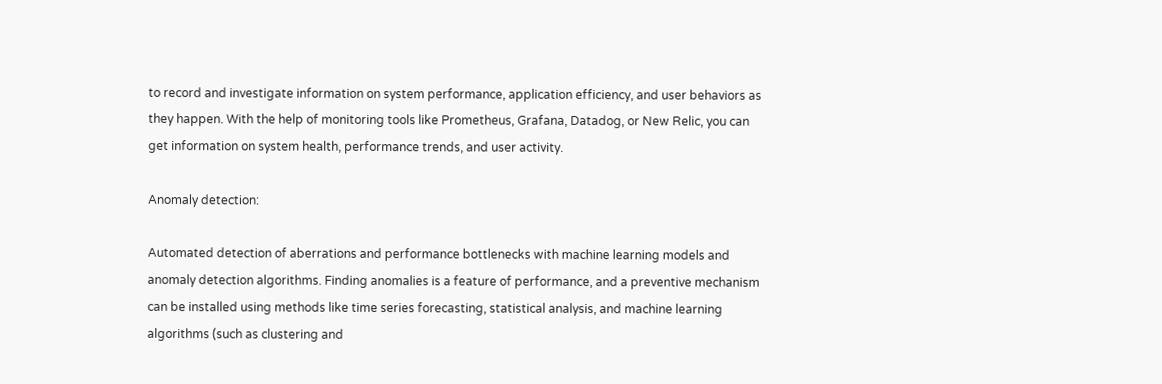to record and investigate information on system performance, application efficiency, and user behaviors as they happen. With the help of monitoring tools like Prometheus, Grafana, Datadog, or New Relic, you can get information on system health, performance trends, and user activity.

Anomaly detection:

Automated detection of aberrations and performance bottlenecks with machine learning models and anomaly detection algorithms. Finding anomalies is a feature of performance, and a preventive mechanism can be installed using methods like time series forecasting, statistical analysis, and machine learning algorithms (such as clustering and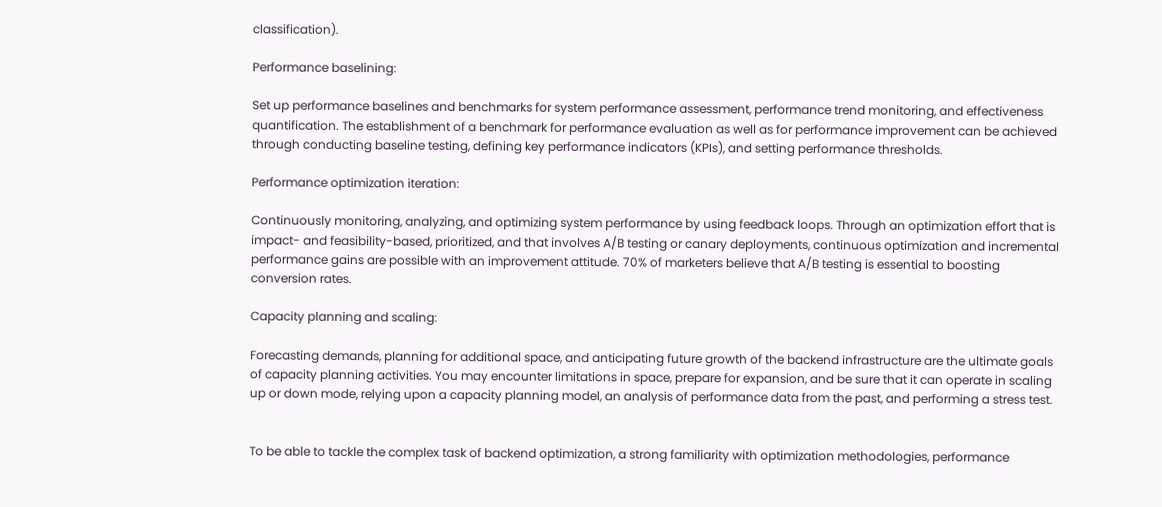classification).

Performance baselining:

Set up performance baselines and benchmarks for system performance assessment, performance trend monitoring, and effectiveness quantification. The establishment of a benchmark for performance evaluation as well as for performance improvement can be achieved through conducting baseline testing, defining key performance indicators (KPIs), and setting performance thresholds.

Performance optimization iteration:

Continuously monitoring, analyzing, and optimizing system performance by using feedback loops. Through an optimization effort that is impact- and feasibility-based, prioritized, and that involves A/B testing or canary deployments, continuous optimization and incremental performance gains are possible with an improvement attitude. 70% of marketers believe that A/B testing is essential to boosting conversion rates.

Capacity planning and scaling:

Forecasting demands, planning for additional space, and anticipating future growth of the backend infrastructure are the ultimate goals of capacity planning activities. You may encounter limitations in space, prepare for expansion, and be sure that it can operate in scaling up or down mode, relying upon a capacity planning model, an analysis of performance data from the past, and performing a stress test.


To be able to tackle the complex task of backend optimization, a strong familiarity with optimization methodologies, performance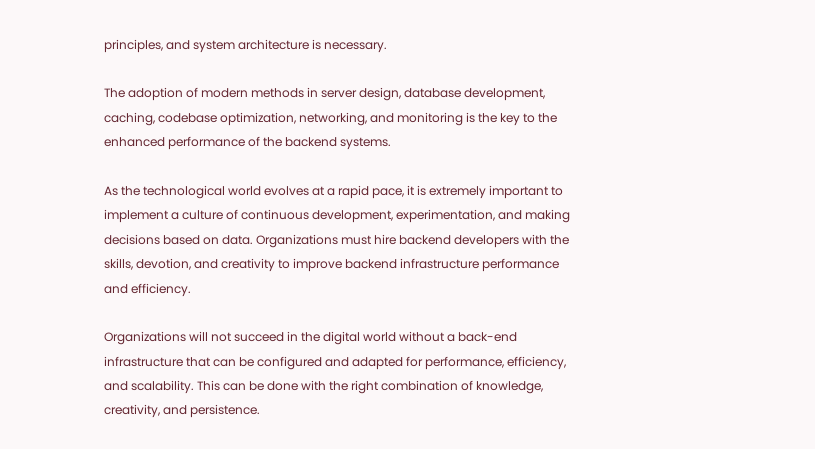principles, and system architecture is necessary.

The adoption of modern methods in server design, database development, caching, codebase optimization, networking, and monitoring is the key to the enhanced performance of the backend systems.

As the technological world evolves at a rapid pace, it is extremely important to implement a culture of continuous development, experimentation, and making decisions based on data. Organizations must hire backend developers with the skills, devotion, and creativity to improve backend infrastructure performance and efficiency.

Organizations will not succeed in the digital world without a back-end infrastructure that can be configured and adapted for performance, efficiency, and scalability. This can be done with the right combination of knowledge, creativity, and persistence.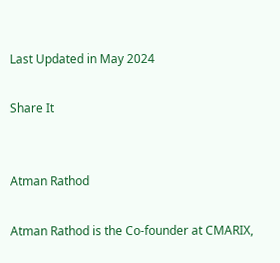Last Updated in May 2024

Share It


Atman Rathod

Atman Rathod is the Co-founder at CMARIX,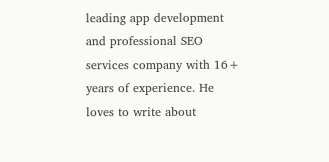leading app development and professional SEO services company with 16+ years of experience. He loves to write about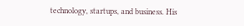technology, startups, and business. His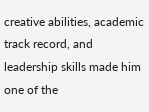creative abilities, academic track record, and leadership skills made him one of the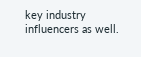key industry influencers as well.